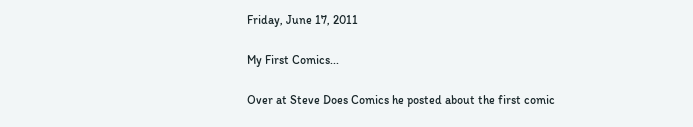Friday, June 17, 2011

My First Comics...

Over at Steve Does Comics he posted about the first comic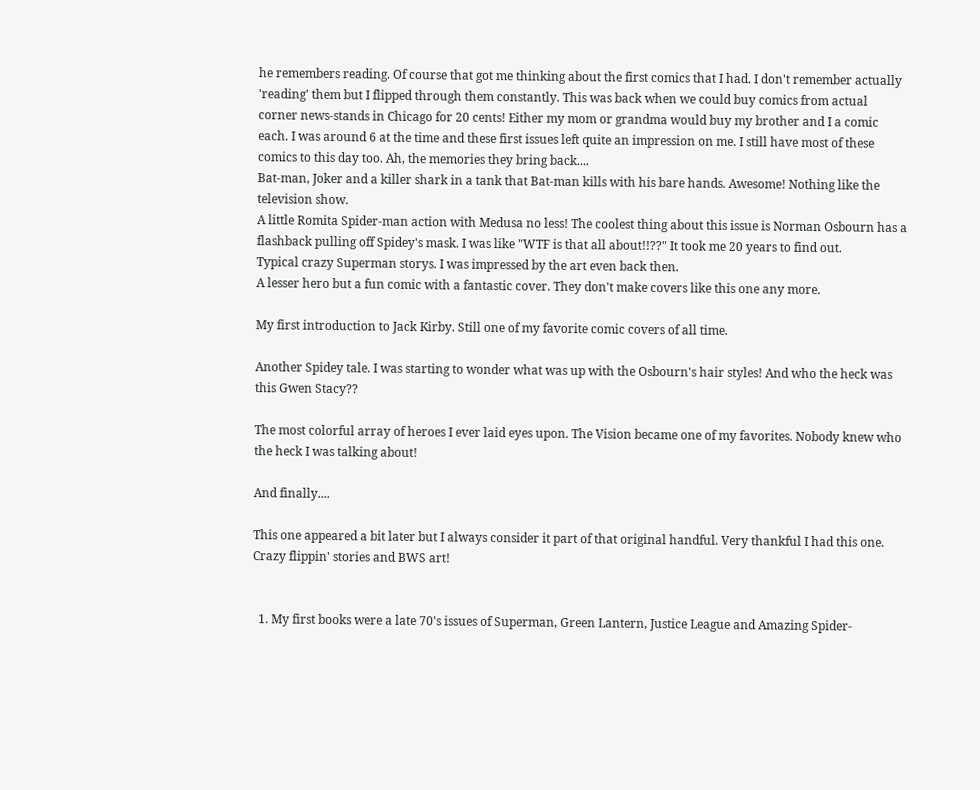he remembers reading. Of course that got me thinking about the first comics that I had. I don't remember actually 'reading' them but I flipped through them constantly. This was back when we could buy comics from actual corner news-stands in Chicago for 20 cents! Either my mom or grandma would buy my brother and I a comic each. I was around 6 at the time and these first issues left quite an impression on me. I still have most of these comics to this day too. Ah, the memories they bring back....
Bat-man, Joker and a killer shark in a tank that Bat-man kills with his bare hands. Awesome! Nothing like the television show.
A little Romita Spider-man action with Medusa no less! The coolest thing about this issue is Norman Osbourn has a flashback pulling off Spidey's mask. I was like "WTF is that all about!!??" It took me 20 years to find out.
Typical crazy Superman storys. I was impressed by the art even back then.
A lesser hero but a fun comic with a fantastic cover. They don't make covers like this one any more.

My first introduction to Jack Kirby. Still one of my favorite comic covers of all time.

Another Spidey tale. I was starting to wonder what was up with the Osbourn's hair styles! And who the heck was this Gwen Stacy??

The most colorful array of heroes I ever laid eyes upon. The Vision became one of my favorites. Nobody knew who the heck I was talking about!

And finally....

This one appeared a bit later but I always consider it part of that original handful. Very thankful I had this one. Crazy flippin' stories and BWS art!


  1. My first books were a late 70's issues of Superman, Green Lantern, Justice League and Amazing Spider-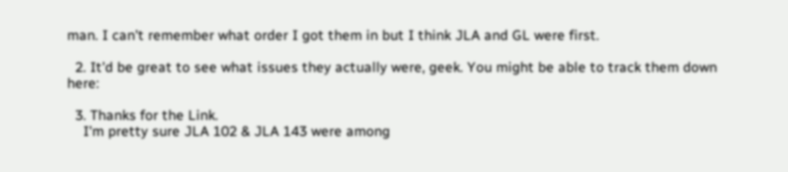man. I can't remember what order I got them in but I think JLA and GL were first.

  2. It'd be great to see what issues they actually were, geek. You might be able to track them down here:

  3. Thanks for the Link.
    I'm pretty sure JLA 102 & JLA 143 were among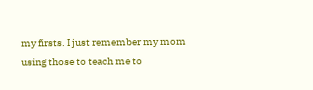my firsts. I just remember my mom using those to teach me to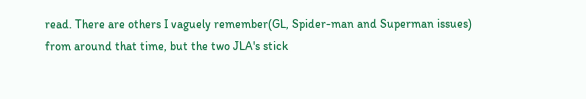read. There are others I vaguely remember(GL, Spider-man and Superman issues) from around that time, but the two JLA's stick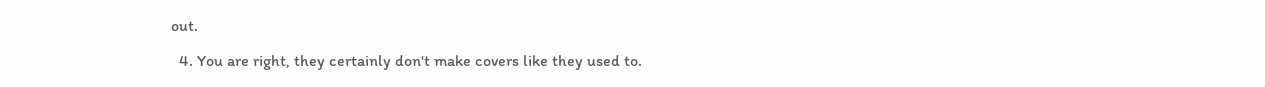out.

  4. You are right, they certainly don't make covers like they used to.